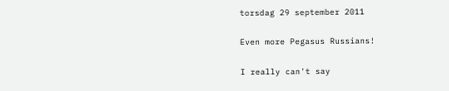torsdag 29 september 2011

Even more Pegasus Russians!

I really can't say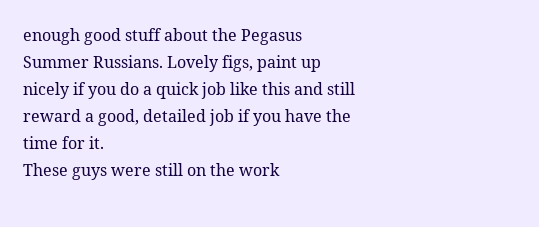enough good stuff about the Pegasus Summer Russians. Lovely figs, paint up nicely if you do a quick job like this and still reward a good, detailed job if you have the time for it.
These guys were still on the work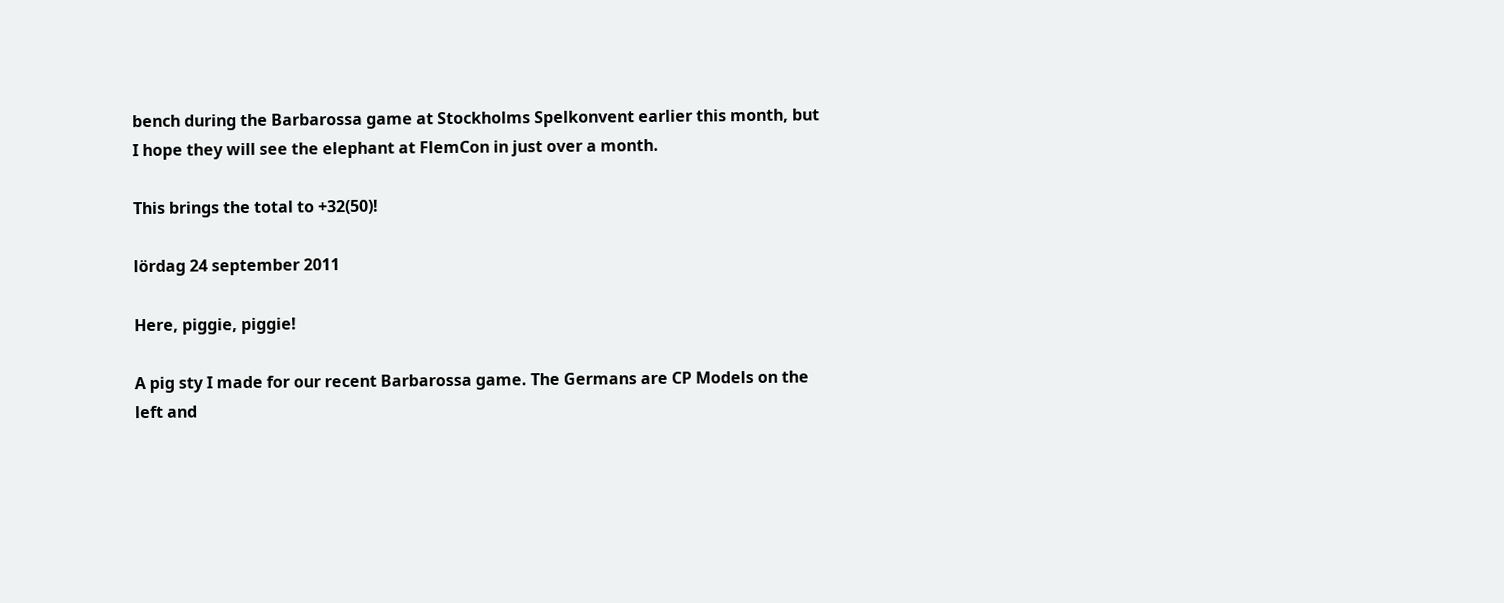bench during the Barbarossa game at Stockholms Spelkonvent earlier this month, but I hope they will see the elephant at FlemCon in just over a month.

This brings the total to +32(50)!

lördag 24 september 2011

Here, piggie, piggie!

A pig sty I made for our recent Barbarossa game. The Germans are CP Models on the left and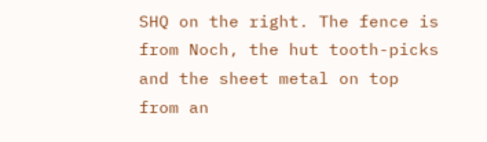SHQ on the right. The fence is from Noch, the hut tooth-picks and the sheet metal on top from an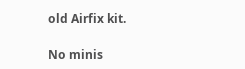old Airfix kit.

No minis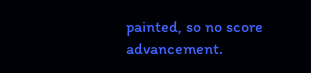painted, so no score advancement.